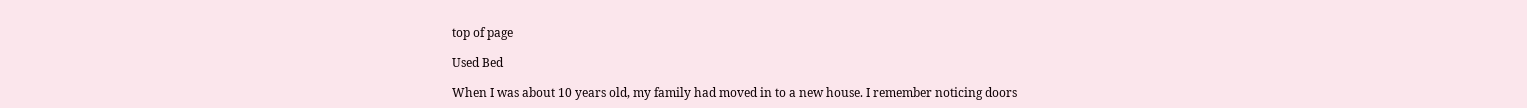top of page

Used Bed

When I was about 10 years old, my family had moved in to a new house. I remember noticing doors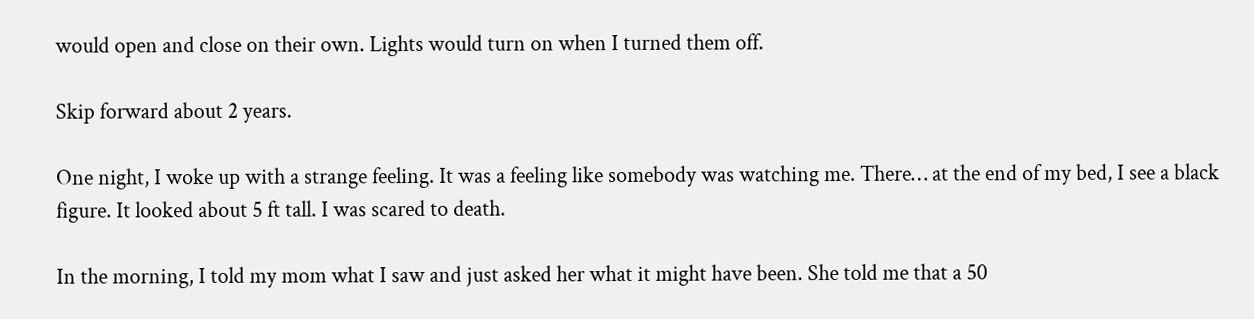would open and close on their own. Lights would turn on when I turned them off.

Skip forward about 2 years.

One night, I woke up with a strange feeling. It was a feeling like somebody was watching me. There… at the end of my bed, I see a black figure. It looked about 5 ft tall. I was scared to death.

In the morning, I told my mom what I saw and just asked her what it might have been. She told me that a 50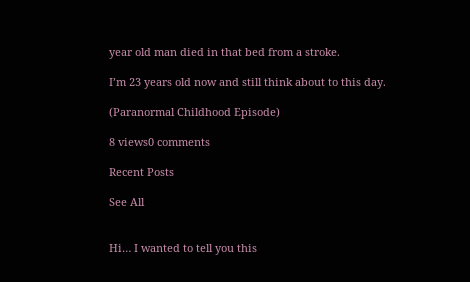year old man died in that bed from a stroke.

I’m 23 years old now and still think about to this day.

(Paranormal Childhood Episode)

8 views0 comments

Recent Posts

See All


Hi… I wanted to tell you this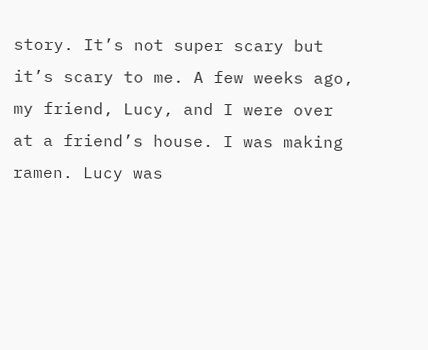story. It’s not super scary but it’s scary to me. A few weeks ago, my friend, Lucy, and I were over at a friend’s house. I was making ramen. Lucy was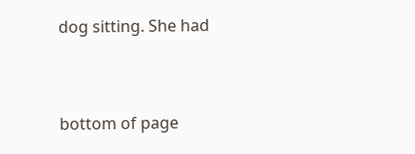dog sitting. She had


bottom of page